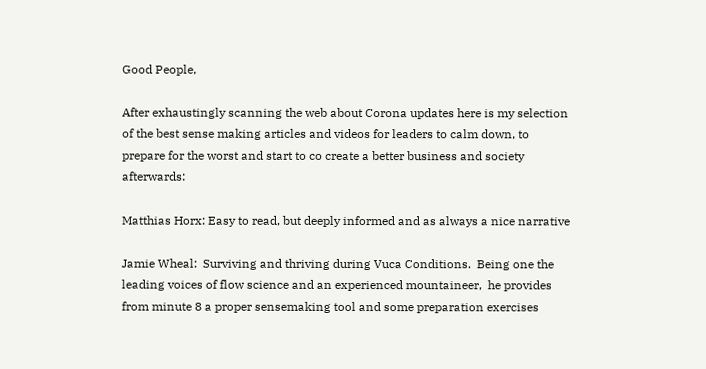Good People,

After exhaustingly scanning the web about Corona updates here is my selection of the best sense making articles and videos for leaders to calm down, to prepare for the worst and start to co create a better business and society afterwards:

Matthias Horx: Easy to read, but deeply informed and as always a nice narrative

Jamie Wheal:  Surviving and thriving during Vuca Conditions.  Being one the leading voices of flow science and an experienced mountaineer,  he provides from minute 8 a proper sensemaking tool and some preparation exercises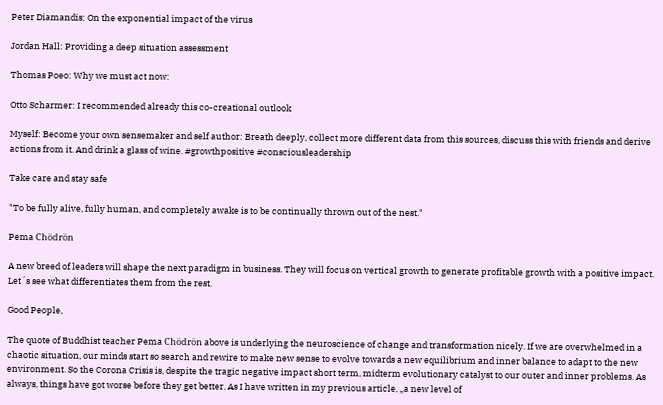Peter Diamandis: On the exponential impact of the virus

Jordan Hall: Providing a deep situation assessment

Thomas Poeo: Why we must act now:

Otto Scharmer: I recommended already this co-creational outlook

Myself: Become your own sensemaker and self author: Breath deeply, collect more different data from this sources, discuss this with friends and derive actions from it. And drink a glass of wine. #growthpositive #consciousleadership

Take care and stay safe

"To be fully alive, fully human, and completely awake is to be continually thrown out of the nest."

Pema Chödrön

A new breed of leaders will shape the next paradigm in business. They will focus on vertical growth to generate profitable growth with a positive impact. Let´s see what differentiates them from the rest.

Good People,

The quote of Buddhist teacher Pema Chödrön above is underlying the neuroscience of change and transformation nicely. If we are overwhelmed in a chaotic situation, our minds start so search and rewire to make new sense to evolve towards a new equilibrium and inner balance to adapt to the new environment. So the Corona Crisis is, despite the tragic negative impact short term, midterm evolutionary catalyst to our outer and inner problems. As always, things have got worse before they get better. As I have written in my previous article, „a new level of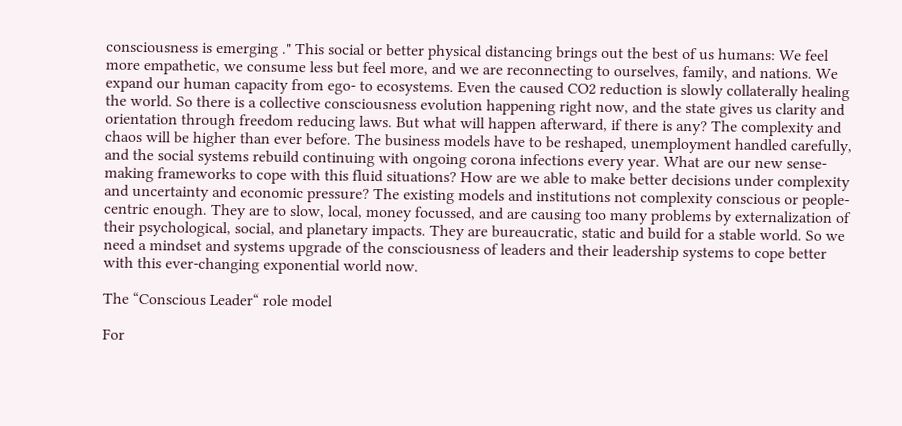consciousness is emerging ." This social or better physical distancing brings out the best of us humans: We feel more empathetic, we consume less but feel more, and we are reconnecting to ourselves, family, and nations. We expand our human capacity from ego- to ecosystems. Even the caused CO2 reduction is slowly collaterally healing the world. So there is a collective consciousness evolution happening right now, and the state gives us clarity and orientation through freedom reducing laws. But what will happen afterward, if there is any? The complexity and chaos will be higher than ever before. The business models have to be reshaped, unemployment handled carefully, and the social systems rebuild continuing with ongoing corona infections every year. What are our new sense-making frameworks to cope with this fluid situations? How are we able to make better decisions under complexity and uncertainty and economic pressure? The existing models and institutions not complexity conscious or people-centric enough. They are to slow, local, money focussed, and are causing too many problems by externalization of their psychological, social, and planetary impacts. They are bureaucratic, static and build for a stable world. So we need a mindset and systems upgrade of the consciousness of leaders and their leadership systems to cope better with this ever-changing exponential world now.

The “Conscious Leader“ role model

For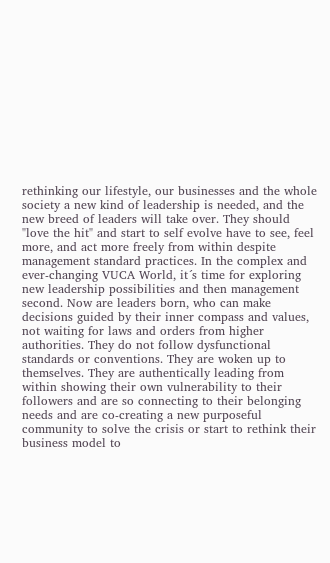rethinking our lifestyle, our businesses and the whole society a new kind of leadership is needed, and the new breed of leaders will take over. They should "love the hit" and start to self evolve have to see, feel more, and act more freely from within despite management standard practices. In the complex and ever-changing VUCA World, it´s time for exploring new leadership possibilities and then management second. Now are leaders born, who can make decisions guided by their inner compass and values, not waiting for laws and orders from higher authorities. They do not follow dysfunctional standards or conventions. They are woken up to themselves. They are authentically leading from within showing their own vulnerability to their followers and are so connecting to their belonging needs and are co-creating a new purposeful community to solve the crisis or start to rethink their business model to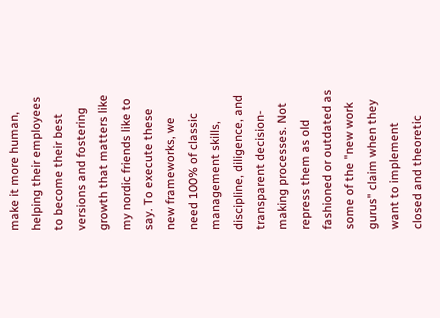make it more human, helping their employees to become their best versions and fostering growth that matters like my nordic friends like to say. To execute these new frameworks, we need 100% of classic management skills, discipline, diligence, and transparent decision-making processes. Not repress them as old fashioned or outdated as some of the "new work gurus" claim when they want to implement closed and theoretic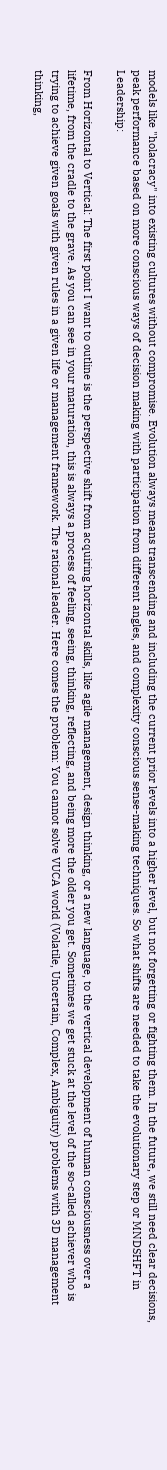models like "holacracy" into existing cultures without compromise. Evolution always means transcending and including the current prior levels into a higher level, but not forgetting or fighting them. In the future, we still need clear decisions, peak performance based on more conscious ways of decision making with participation from different angles, and complexity conscious sense-making techniques. So what shifts are needed to take the evolutionary step or MNDSHFT in Leadership:

From Horizontal to Vertical: The first point I want to outline is the perspective shift from acquiring horizontal skills, like agile management, design thinking, or a new language, to the vertical development of human consciousness over a lifetime, from the cradle to the grave. As you can see in your maturation, this is always a process of feeling, seeing, thinking, reflecting, and being more the older you get. Sometimes we get stuck at the level of the so-called achiever who is trying to achieve given goals with given rules in a given life or management framework. The rational leader. Here comes the problem: You cannot solve VUCA world (Volatile, Uncertain, Complex, Ambiguity) problems with 3D management thinking,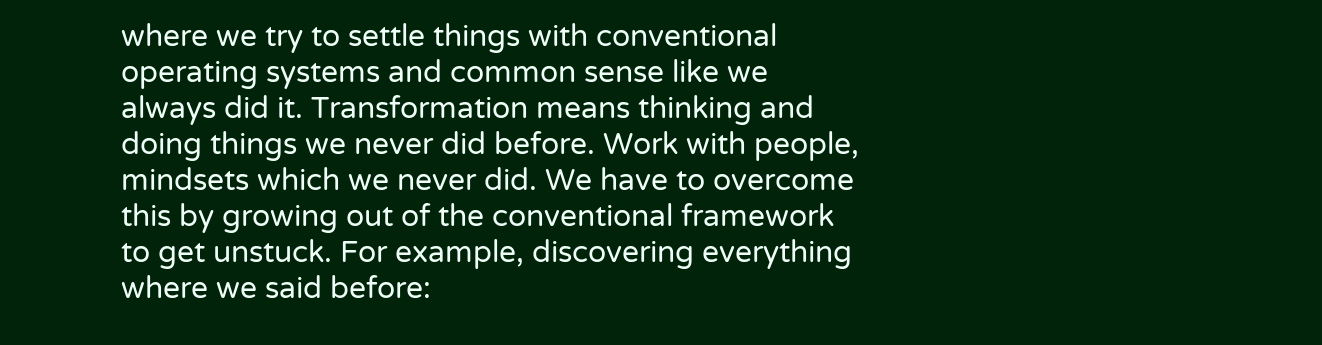where we try to settle things with conventional operating systems and common sense like we always did it. Transformation means thinking and doing things we never did before. Work with people, mindsets which we never did. We have to overcome this by growing out of the conventional framework to get unstuck. For example, discovering everything where we said before: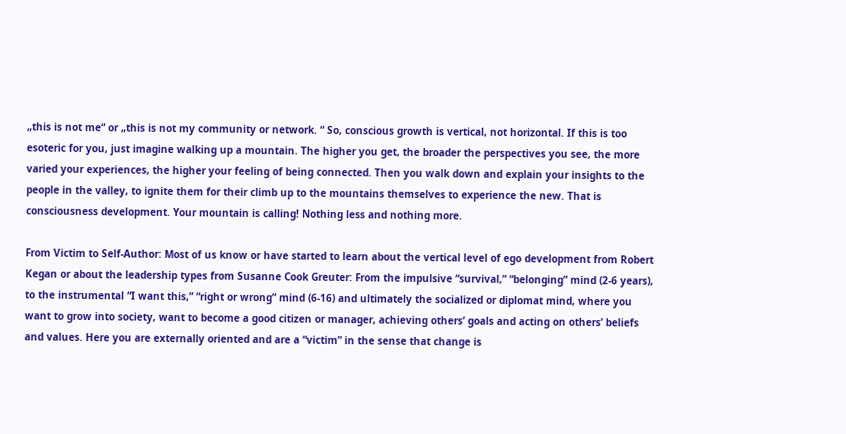„this is not me“ or „this is not my community or network. “ So, conscious growth is vertical, not horizontal. If this is too esoteric for you, just imagine walking up a mountain. The higher you get, the broader the perspectives you see, the more varied your experiences, the higher your feeling of being connected. Then you walk down and explain your insights to the people in the valley, to ignite them for their climb up to the mountains themselves to experience the new. That is consciousness development. Your mountain is calling! Nothing less and nothing more.

From Victim to Self-Author: Most of us know or have started to learn about the vertical level of ego development from Robert Kegan or about the leadership types from Susanne Cook Greuter: From the impulsive “survival,” “belonging” mind (2-6 years), to the instrumental “I want this,” “right or wrong” mind (6-16) and ultimately the socialized or diplomat mind, where you want to grow into society, want to become a good citizen or manager, achieving others’ goals and acting on others’ beliefs and values. Here you are externally oriented and are a “victim” in the sense that change is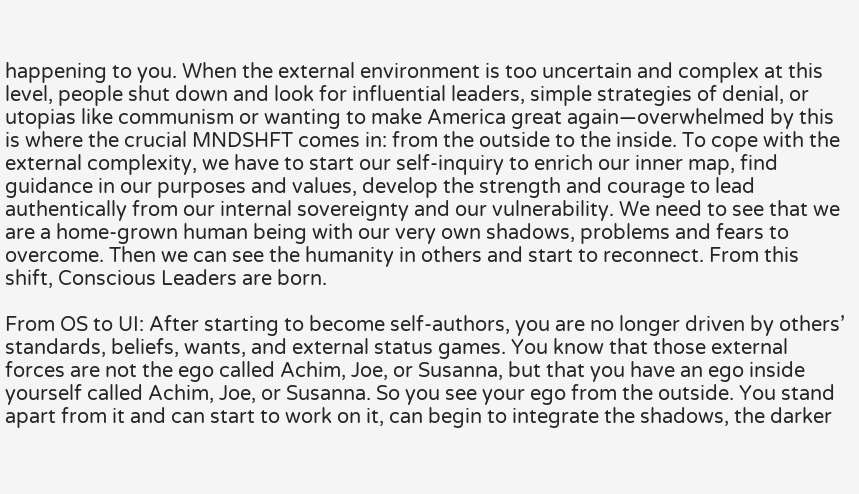happening to you. When the external environment is too uncertain and complex at this level, people shut down and look for influential leaders, simple strategies of denial, or utopias like communism or wanting to make America great again—overwhelmed by this is where the crucial MNDSHFT comes in: from the outside to the inside. To cope with the external complexity, we have to start our self-inquiry to enrich our inner map, find guidance in our purposes and values, develop the strength and courage to lead authentically from our internal sovereignty and our vulnerability. We need to see that we are a home-grown human being with our very own shadows, problems and fears to overcome. Then we can see the humanity in others and start to reconnect. From this shift, Conscious Leaders are born.

From OS to UI: After starting to become self-authors, you are no longer driven by others’ standards, beliefs, wants, and external status games. You know that those external forces are not the ego called Achim, Joe, or Susanna, but that you have an ego inside yourself called Achim, Joe, or Susanna. So you see your ego from the outside. You stand apart from it and can start to work on it, can begin to integrate the shadows, the darker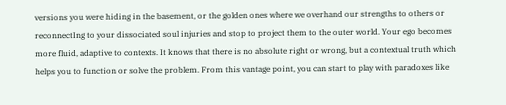versions you were hiding in the basement, or the golden ones where we overhand our strengths to others or reconnectIng to your dissociated soul injuries and stop to project them to the outer world. Your ego becomes more fluid, adaptive to contexts. It knows that there is no absolute right or wrong, but a contextual truth which helps you to function or solve the problem. From this vantage point, you can start to play with paradoxes like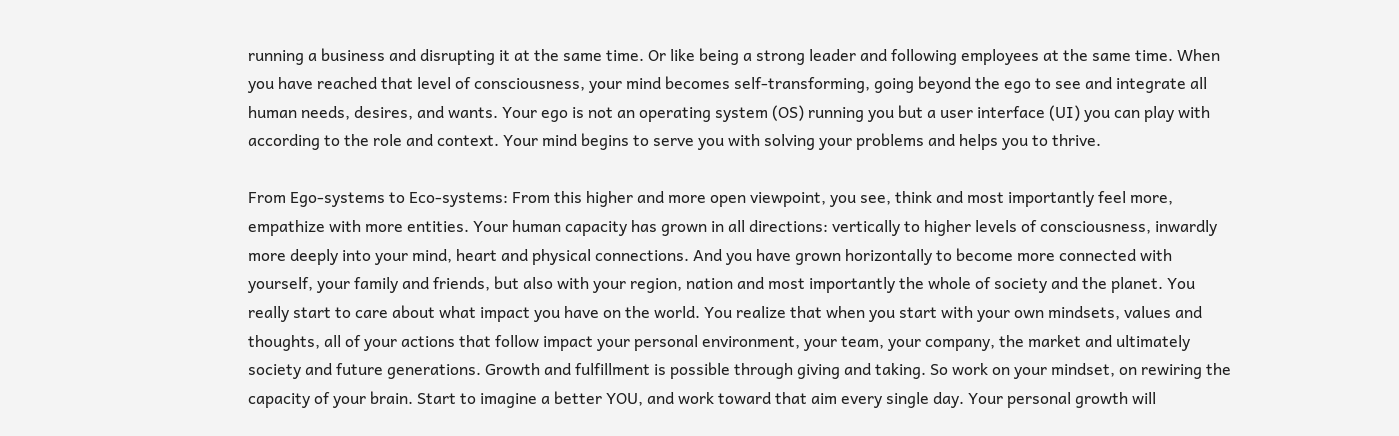running a business and disrupting it at the same time. Or like being a strong leader and following employees at the same time. When you have reached that level of consciousness, your mind becomes self-transforming, going beyond the ego to see and integrate all human needs, desires, and wants. Your ego is not an operating system (OS) running you but a user interface (UI) you can play with according to the role and context. Your mind begins to serve you with solving your problems and helps you to thrive.

From Ego-systems to Eco-systems: From this higher and more open viewpoint, you see, think and most importantly feel more, empathize with more entities. Your human capacity has grown in all directions: vertically to higher levels of consciousness, inwardly more deeply into your mind, heart and physical connections. And you have grown horizontally to become more connected with yourself, your family and friends, but also with your region, nation and most importantly the whole of society and the planet. You really start to care about what impact you have on the world. You realize that when you start with your own mindsets, values and thoughts, all of your actions that follow impact your personal environment, your team, your company, the market and ultimately society and future generations. Growth and fulfillment is possible through giving and taking. So work on your mindset, on rewiring the capacity of your brain. Start to imagine a better YOU, and work toward that aim every single day. Your personal growth will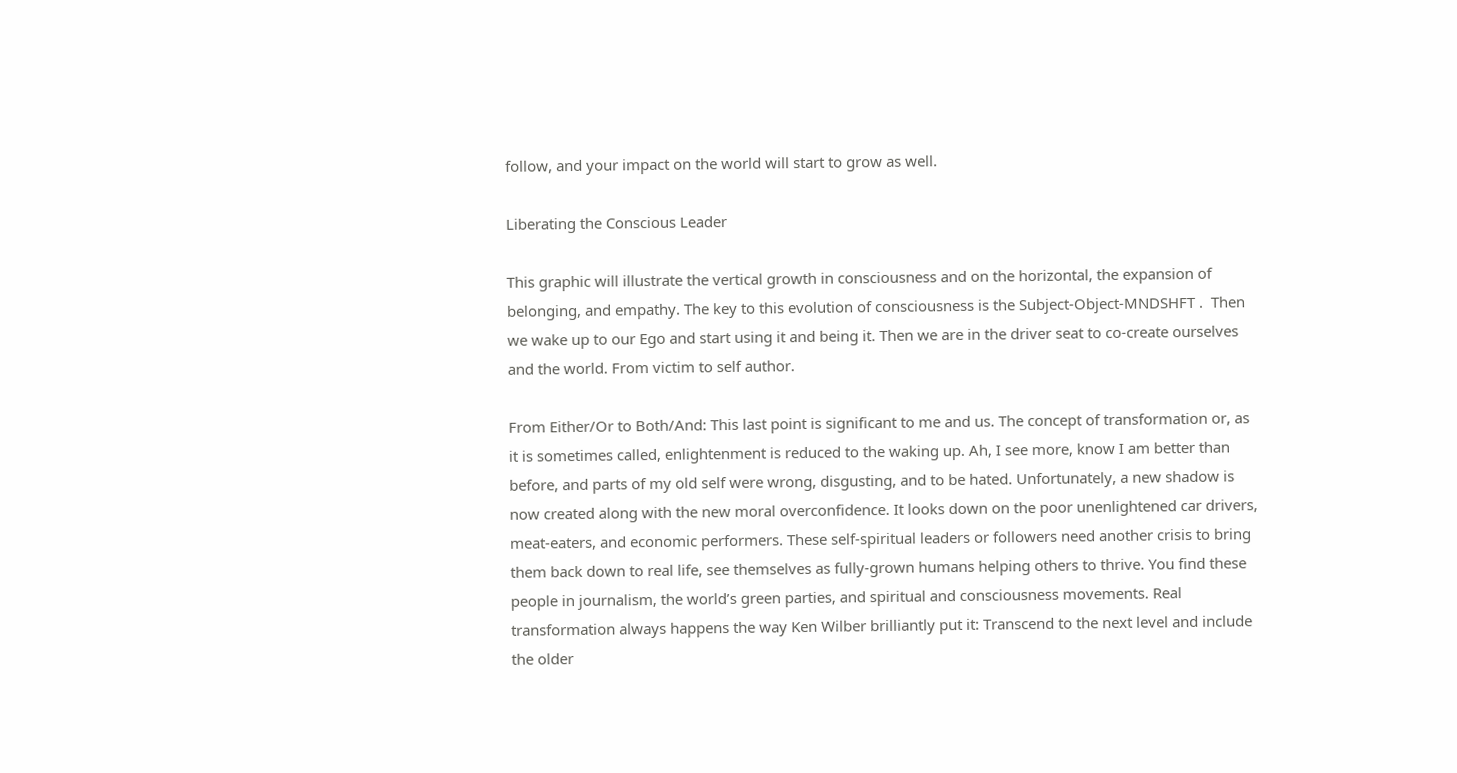follow, and your impact on the world will start to grow as well.

Liberating the Conscious Leader

This graphic will illustrate the vertical growth in consciousness and on the horizontal, the expansion of belonging, and empathy. The key to this evolution of consciousness is the Subject-Object-MNDSHFT .  Then we wake up to our Ego and start using it and being it. Then we are in the driver seat to co-create ourselves and the world. From victim to self author.

From Either/Or to Both/And: This last point is significant to me and us. The concept of transformation or, as it is sometimes called, enlightenment is reduced to the waking up. Ah, I see more, know I am better than before, and parts of my old self were wrong, disgusting, and to be hated. Unfortunately, a new shadow is now created along with the new moral overconfidence. It looks down on the poor unenlightened car drivers, meat-eaters, and economic performers. These self-spiritual leaders or followers need another crisis to bring them back down to real life, see themselves as fully-grown humans helping others to thrive. You find these people in journalism, the world’s green parties, and spiritual and consciousness movements. Real transformation always happens the way Ken Wilber brilliantly put it: Transcend to the next level and include the older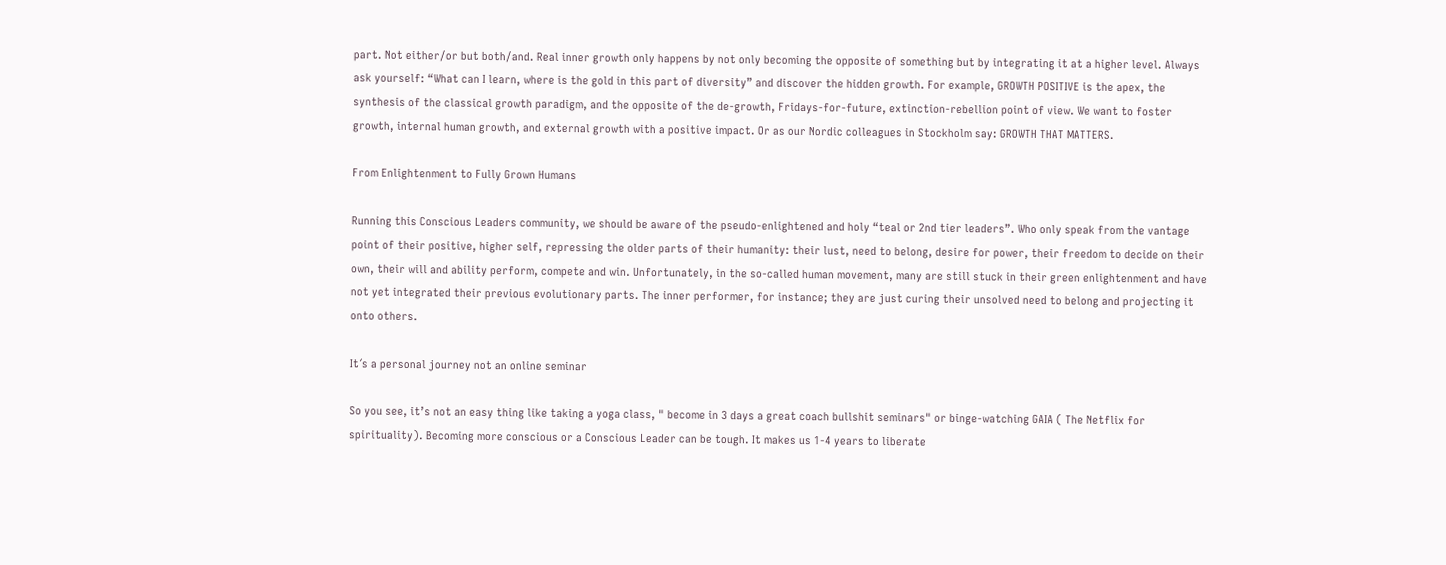part. Not either/or but both/and. Real inner growth only happens by not only becoming the opposite of something but by integrating it at a higher level. Always ask yourself: “What can I learn, where is the gold in this part of diversity” and discover the hidden growth. For example, GROWTH POSITIVE is the apex, the synthesis of the classical growth paradigm, and the opposite of the de-growth, Fridays-for-future, extinction-rebellion point of view. We want to foster growth, internal human growth, and external growth with a positive impact. Or as our Nordic colleagues in Stockholm say: GROWTH THAT MATTERS.

From Enlightenment to Fully Grown Humans

Running this Conscious Leaders community, we should be aware of the pseudo-enlightened and holy “teal or 2nd tier leaders”. Who only speak from the vantage point of their positive, higher self, repressing the older parts of their humanity: their lust, need to belong, desire for power, their freedom to decide on their own, their will and ability perform, compete and win. Unfortunately, in the so-called human movement, many are still stuck in their green enlightenment and have not yet integrated their previous evolutionary parts. The inner performer, for instance; they are just curing their unsolved need to belong and projecting it onto others.

It´s a personal journey not an online seminar

So you see, it’s not an easy thing like taking a yoga class, " become in 3 days a great coach bullshit seminars" or binge-watching GAIA ( The Netflix for spirituality). Becoming more conscious or a Conscious Leader can be tough. It makes us 1-4 years to liberate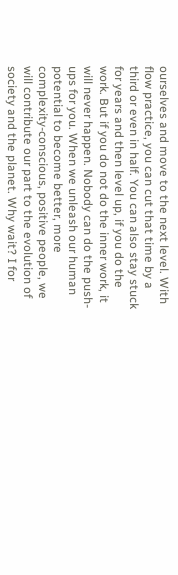ourselves and move to the next level. With flow practice, you can cut that time by a third or even in half. You can also stay stuck for years and then level up, if you do the work. But if you do not do the inner work, it will never happen. Nobody can do the push-ups for you. When we unleash our human potential to become better, more complexity-conscious, positive people, we will contribute our part to the evolution of society and the planet. Why wait? I for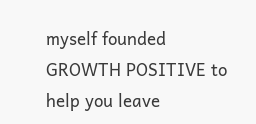myself founded GROWTH POSITIVE to help you leave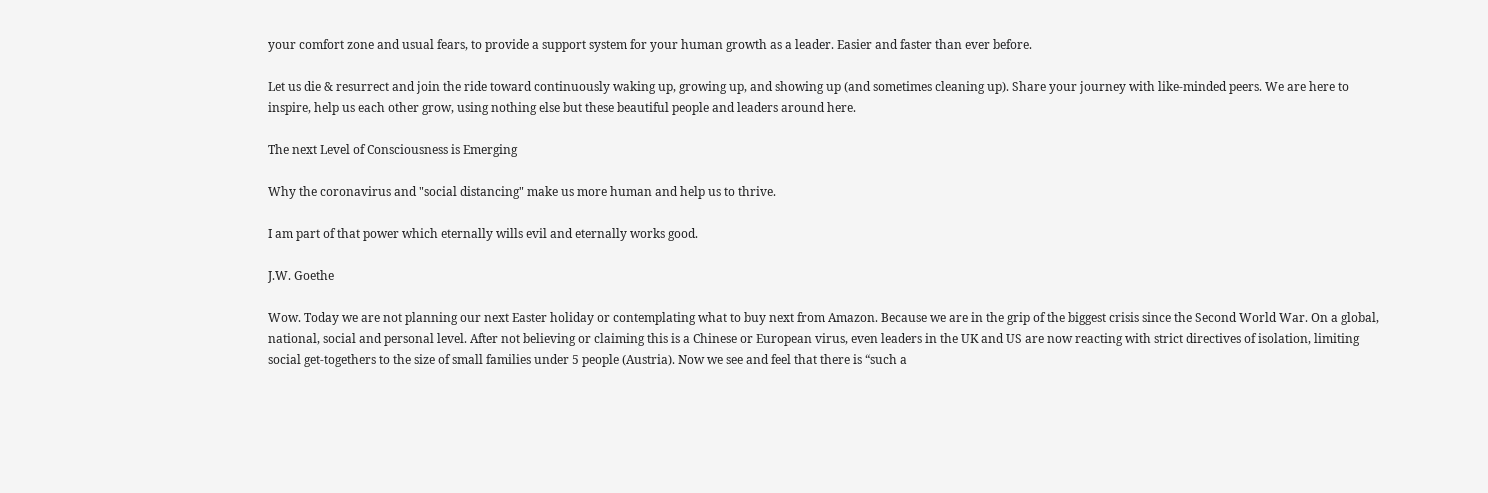your comfort zone and usual fears, to provide a support system for your human growth as a leader. Easier and faster than ever before.

Let us die & resurrect and join the ride toward continuously waking up, growing up, and showing up (and sometimes cleaning up). Share your journey with like-minded peers. We are here to inspire, help us each other grow, using nothing else but these beautiful people and leaders around here.

The next Level of Consciousness is Emerging

Why the coronavirus and "social distancing" make us more human and help us to thrive.

I am part of that power which eternally wills evil and eternally works good.

J.W. Goethe

Wow. Today we are not planning our next Easter holiday or contemplating what to buy next from Amazon. Because we are in the grip of the biggest crisis since the Second World War. On a global, national, social and personal level. After not believing or claiming this is a Chinese or European virus, even leaders in the UK and US are now reacting with strict directives of isolation, limiting social get-togethers to the size of small families under 5 people (Austria). Now we see and feel that there is “such a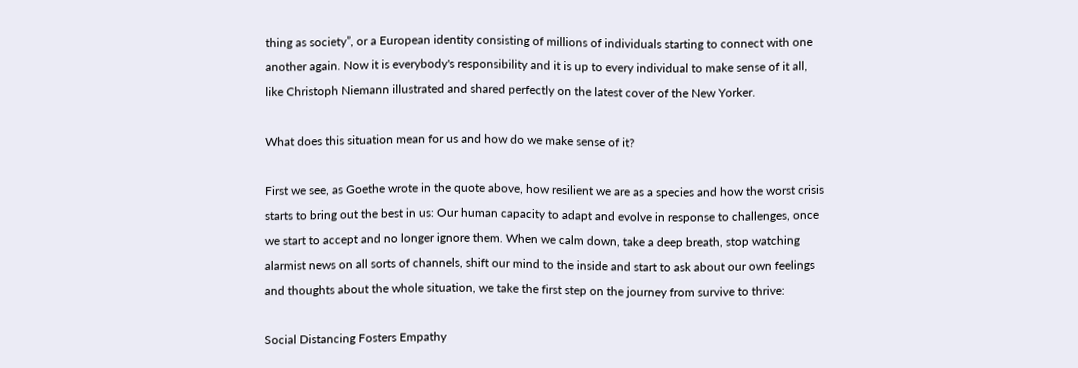thing as society”, or a European identity consisting of millions of individuals starting to connect with one another again. Now it is everybody's responsibility and it is up to every individual to make sense of it all, like Christoph Niemann illustrated and shared perfectly on the latest cover of the New Yorker.

What does this situation mean for us and how do we make sense of it?

First we see, as Goethe wrote in the quote above, how resilient we are as a species and how the worst crisis starts to bring out the best in us: Our human capacity to adapt and evolve in response to challenges, once we start to accept and no longer ignore them. When we calm down, take a deep breath, stop watching alarmist news on all sorts of channels, shift our mind to the inside and start to ask about our own feelings and thoughts about the whole situation, we take the first step on the journey from survive to thrive:

Social Distancing Fosters Empathy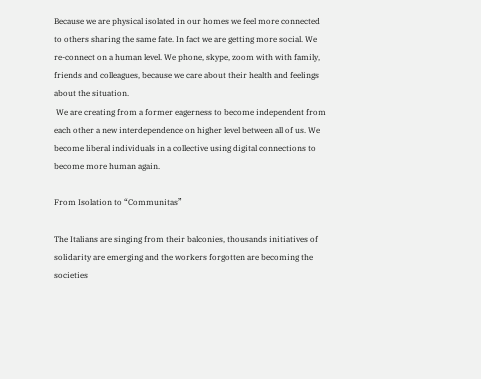Because we are physical isolated in our homes we feel more connected to others sharing the same fate. In fact we are getting more social. We re-connect on a human level. We phone, skype, zoom with with family, friends and colleagues, because we care about their health and feelings about the situation.
 We are creating from a former eagerness to become independent from each other a new interdependence on higher level between all of us. We become liberal individuals in a collective using digital connections to become more human again.

From Isolation to “Communitas”

The Italians are singing from their balconies, thousands initiatives of solidarity are emerging and the workers forgotten are becoming the societies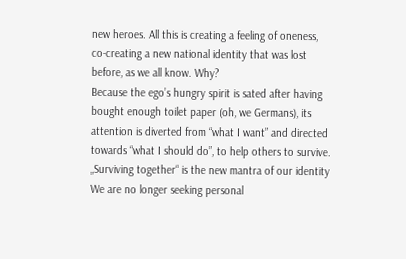new heroes. All this is creating a feeling of oneness, co-creating a new national identity that was lost before, as we all know. Why?
Because the ego’s hungry spirit is sated after having bought enough toilet paper (oh, we Germans), its attention is diverted from “what I want” and directed towards “what I should do”, to help others to survive. „Surviving together“ is the new mantra of our identity We are no longer seeking personal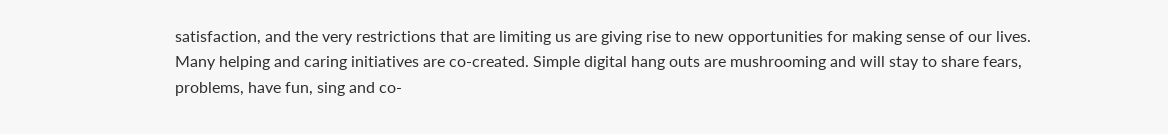satisfaction, and the very restrictions that are limiting us are giving rise to new opportunities for making sense of our lives. Many helping and caring initiatives are co-created. Simple digital hang outs are mushrooming and will stay to share fears, problems, have fun, sing and co-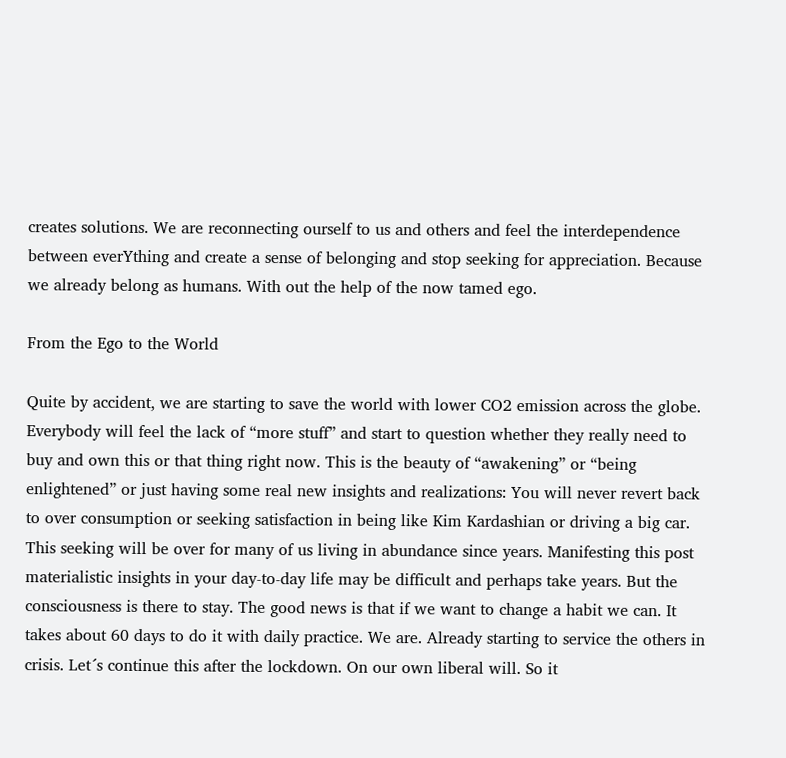creates solutions. We are reconnecting ourself to us and others and feel the interdependence between everYthing and create a sense of belonging and stop seeking for appreciation. Because we already belong as humans. With out the help of the now tamed ego.

From the Ego to the World

Quite by accident, we are starting to save the world with lower CO2 emission across the globe. Everybody will feel the lack of “more stuff” and start to question whether they really need to buy and own this or that thing right now. This is the beauty of “awakening” or “being enlightened” or just having some real new insights and realizations: You will never revert back to over consumption or seeking satisfaction in being like Kim Kardashian or driving a big car. This seeking will be over for many of us living in abundance since years. Manifesting this post materialistic insights in your day-to-day life may be difficult and perhaps take years. But the consciousness is there to stay. The good news is that if we want to change a habit we can. It takes about 60 days to do it with daily practice. We are. Already starting to service the others in crisis. Let´s continue this after the lockdown. On our own liberal will. So it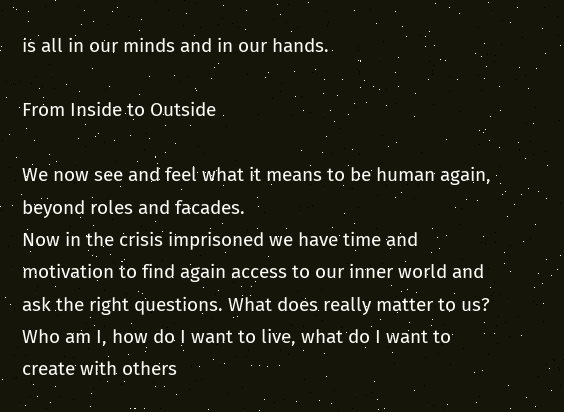is all in our minds and in our hands.

From Inside to Outside

We now see and feel what it means to be human again, beyond roles and facades.
Now in the crisis imprisoned we have time and motivation to find again access to our inner world and ask the right questions. What does really matter to us? Who am I, how do I want to live, what do I want to create with others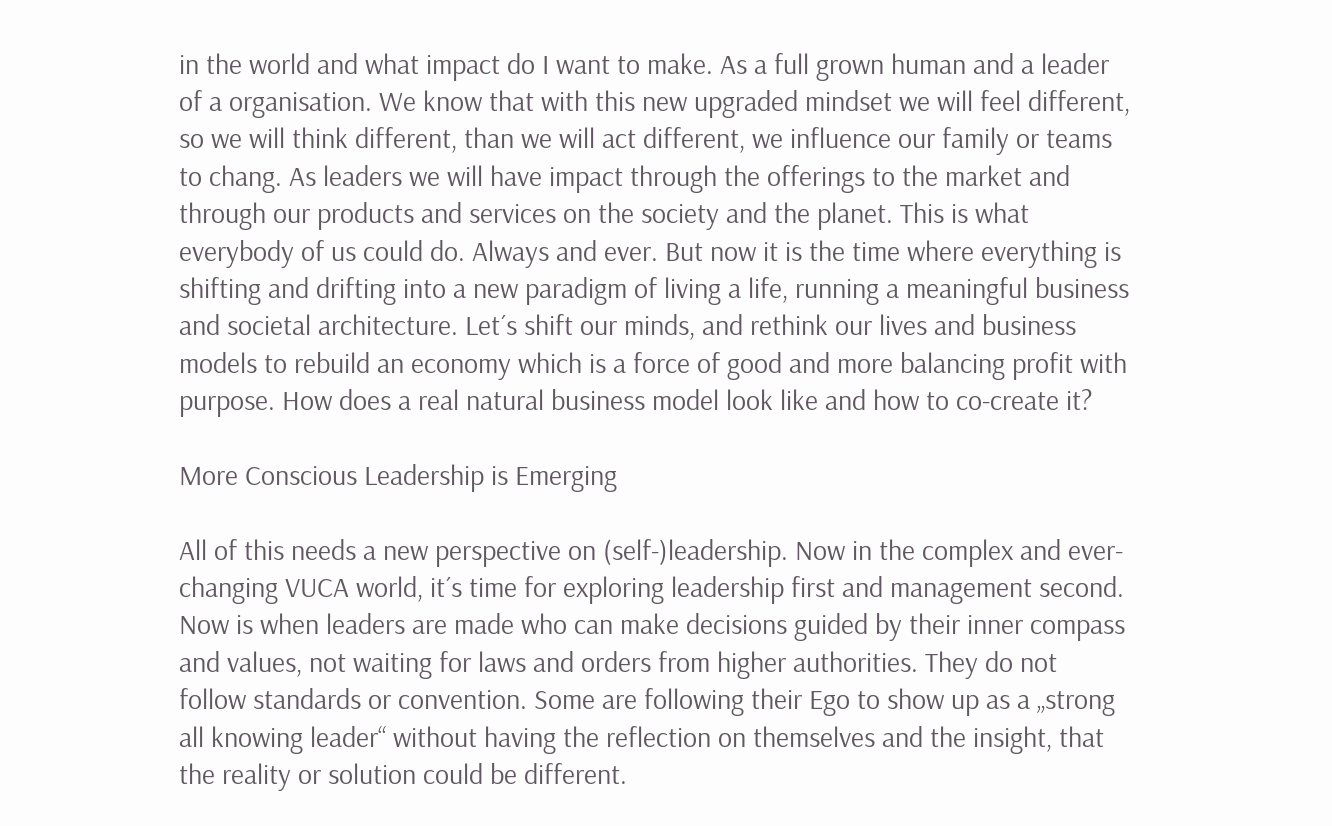in the world and what impact do I want to make. As a full grown human and a leader of a organisation. We know that with this new upgraded mindset we will feel different, so we will think different, than we will act different, we influence our family or teams to chang. As leaders we will have impact through the offerings to the market and through our products and services on the society and the planet. This is what everybody of us could do. Always and ever. But now it is the time where everything is shifting and drifting into a new paradigm of living a life, running a meaningful business and societal architecture. Let´s shift our minds, and rethink our lives and business models to rebuild an economy which is a force of good and more balancing profit with purpose. How does a real natural business model look like and how to co-create it?

More Conscious Leadership is Emerging

All of this needs a new perspective on (self-)leadership. Now in the complex and ever-changing VUCA world, it´s time for exploring leadership first and management second. Now is when leaders are made who can make decisions guided by their inner compass and values, not waiting for laws and orders from higher authorities. They do not follow standards or convention. Some are following their Ego to show up as a „strong all knowing leader“ without having the reflection on themselves and the insight, that the reality or solution could be different.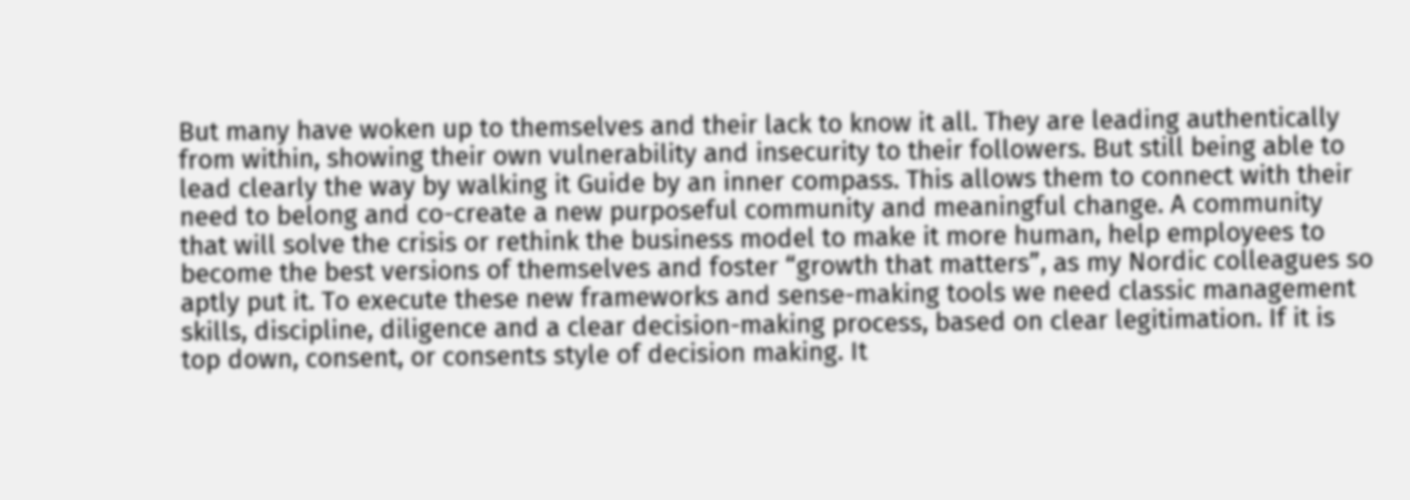But many have woken up to themselves and their lack to know it all. They are leading authentically from within, showing their own vulnerability and insecurity to their followers. But still being able to lead clearly the way by walking it Guide by an inner compass. This allows them to connect with their need to belong and co-create a new purposeful community and meaningful change. A community that will solve the crisis or rethink the business model to make it more human, help employees to become the best versions of themselves and foster “growth that matters”, as my Nordic colleagues so aptly put it. To execute these new frameworks and sense-making tools we need classic management skills, discipline, diligence and a clear decision-making process, based on clear legitimation. If it is top down, consent, or consents style of decision making. It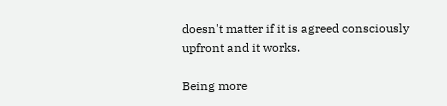doesn't matter if it is agreed consciously upfront and it works.

Being more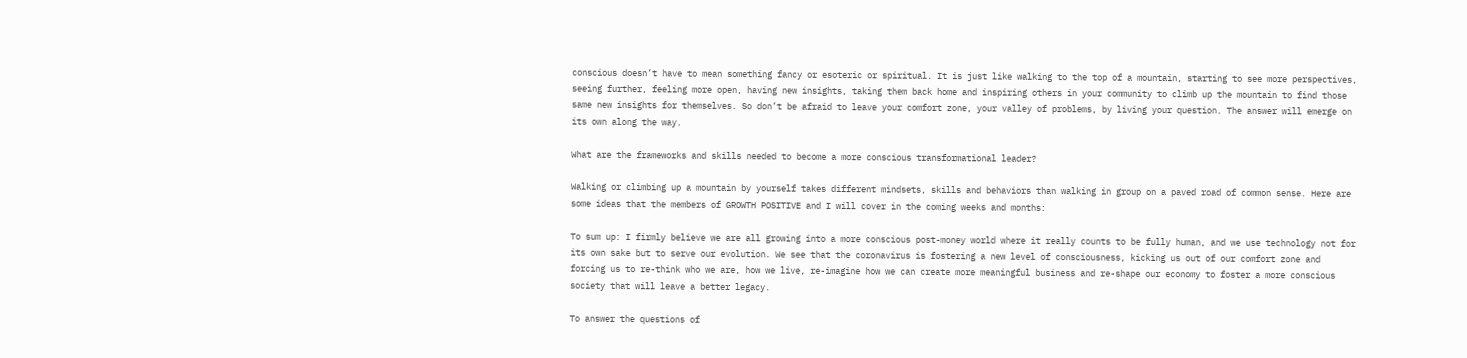conscious doesn’t have to mean something fancy or esoteric or spiritual. It is just like walking to the top of a mountain, starting to see more perspectives, seeing further, feeling more open, having new insights, taking them back home and inspiring others in your community to climb up the mountain to find those same new insights for themselves. So don’t be afraid to leave your comfort zone, your valley of problems, by living your question. The answer will emerge on its own along the way.

What are the frameworks and skills needed to become a more conscious transformational leader?

Walking or climbing up a mountain by yourself takes different mindsets, skills and behaviors than walking in group on a paved road of common sense. Here are some ideas that the members of GROWTH POSITIVE and I will cover in the coming weeks and months:

To sum up: I firmly believe we are all growing into a more conscious post-money world where it really counts to be fully human, and we use technology not for its own sake but to serve our evolution. We see that the coronavirus is fostering a new level of consciousness, kicking us out of our comfort zone and forcing us to re-think who we are, how we live, re-imagine how we can create more meaningful business and re-shape our economy to foster a more conscious society that will leave a better legacy.

To answer the questions of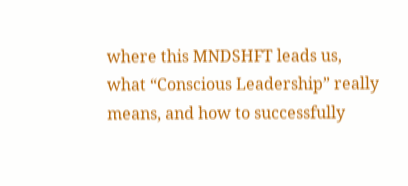where this MNDSHFT leads us, what “Conscious Leadership” really means, and how to successfully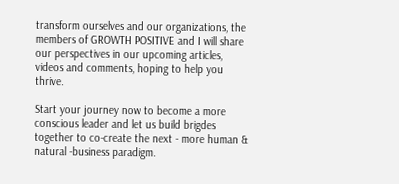transform ourselves and our organizations, the members of GROWTH POSITIVE and I will share our perspectives in our upcoming articles, videos and comments, hoping to help you thrive.

Start your journey now to become a more conscious leader and let us build brigdes together to co-create the next - more human & natural -business paradigm.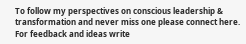To follow my perspectives on conscious leadership & transformation and never miss one please connect here. For feedback and ideas write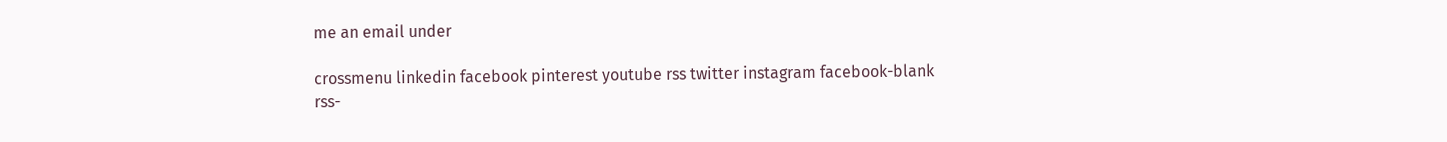me an email under

crossmenu linkedin facebook pinterest youtube rss twitter instagram facebook-blank rss-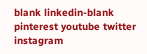blank linkedin-blank pinterest youtube twitter instagram